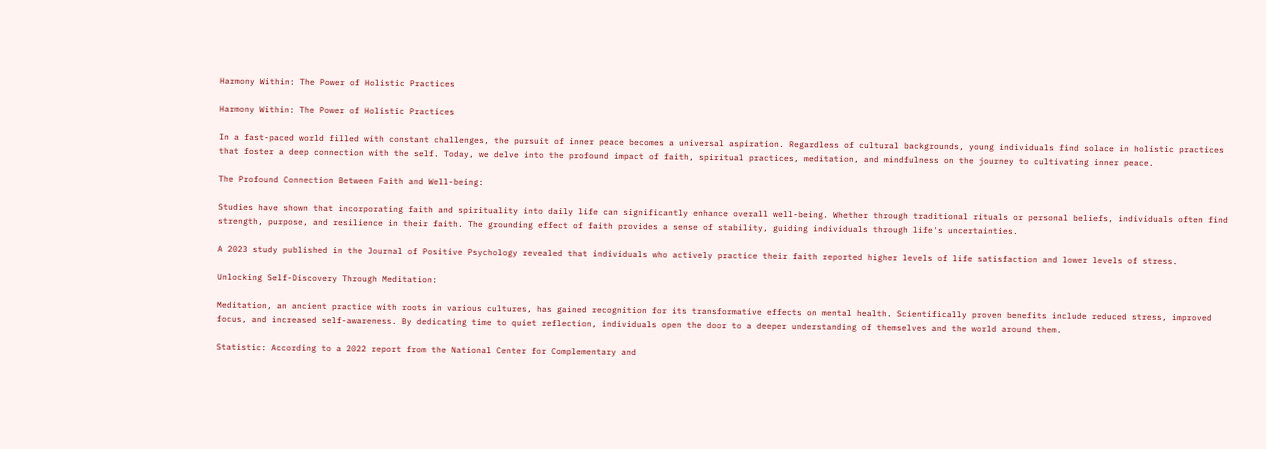Harmony Within: The Power of Holistic Practices

Harmony Within: The Power of Holistic Practices

In a fast-paced world filled with constant challenges, the pursuit of inner peace becomes a universal aspiration. Regardless of cultural backgrounds, young individuals find solace in holistic practices that foster a deep connection with the self. Today, we delve into the profound impact of faith, spiritual practices, meditation, and mindfulness on the journey to cultivating inner peace.

The Profound Connection Between Faith and Well-being:

Studies have shown that incorporating faith and spirituality into daily life can significantly enhance overall well-being. Whether through traditional rituals or personal beliefs, individuals often find strength, purpose, and resilience in their faith. The grounding effect of faith provides a sense of stability, guiding individuals through life's uncertainties.

A 2023 study published in the Journal of Positive Psychology revealed that individuals who actively practice their faith reported higher levels of life satisfaction and lower levels of stress.

Unlocking Self-Discovery Through Meditation:

Meditation, an ancient practice with roots in various cultures, has gained recognition for its transformative effects on mental health. Scientifically proven benefits include reduced stress, improved focus, and increased self-awareness. By dedicating time to quiet reflection, individuals open the door to a deeper understanding of themselves and the world around them.

Statistic: According to a 2022 report from the National Center for Complementary and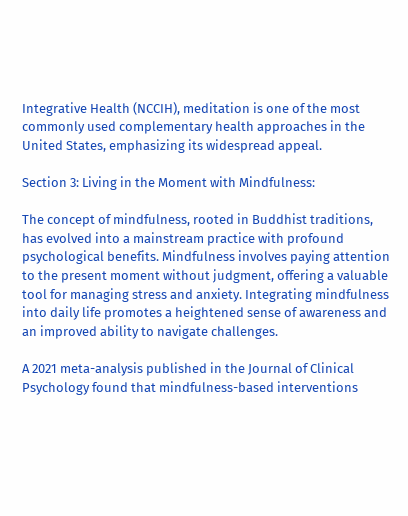Integrative Health (NCCIH), meditation is one of the most commonly used complementary health approaches in the United States, emphasizing its widespread appeal.

Section 3: Living in the Moment with Mindfulness:

The concept of mindfulness, rooted in Buddhist traditions, has evolved into a mainstream practice with profound psychological benefits. Mindfulness involves paying attention to the present moment without judgment, offering a valuable tool for managing stress and anxiety. Integrating mindfulness into daily life promotes a heightened sense of awareness and an improved ability to navigate challenges.

A 2021 meta-analysis published in the Journal of Clinical Psychology found that mindfulness-based interventions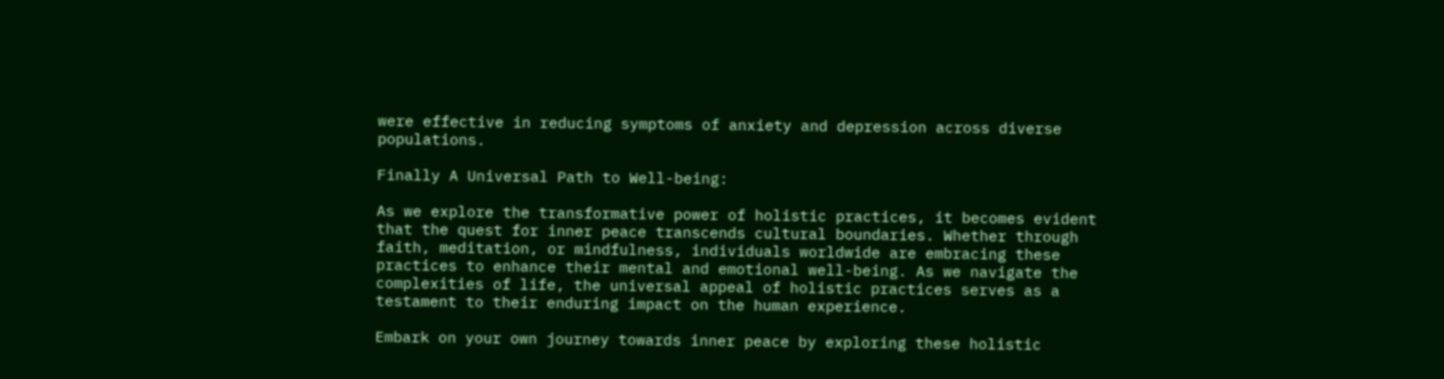were effective in reducing symptoms of anxiety and depression across diverse populations.

Finally A Universal Path to Well-being:

As we explore the transformative power of holistic practices, it becomes evident that the quest for inner peace transcends cultural boundaries. Whether through faith, meditation, or mindfulness, individuals worldwide are embracing these practices to enhance their mental and emotional well-being. As we navigate the complexities of life, the universal appeal of holistic practices serves as a testament to their enduring impact on the human experience.

Embark on your own journey towards inner peace by exploring these holistic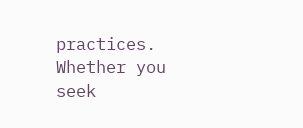practices. Whether you seek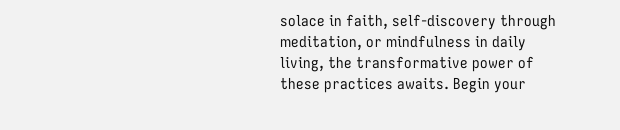solace in faith, self-discovery through meditation, or mindfulness in daily living, the transformative power of these practices awaits. Begin your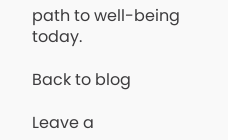path to well-being today.

Back to blog

Leave a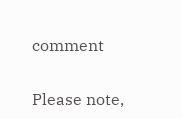comment

Please note,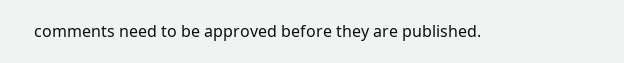comments need to be approved before they are published.